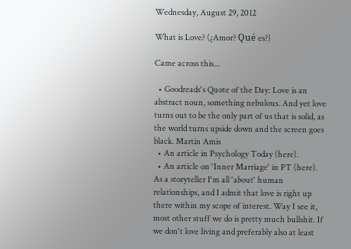Wednesday, August 29, 2012

What is Love? (¿Amor? Qué es?)

Came across this...

  • Goodreads's Quote of the Day: Love is an abstract noun, something nebulous. And yet love turns out to be the only part of us that is solid, as the world turns upside down and the screen goes black. Martin Amis
  • An article in Psychology Today (here).
  • An article on 'Inner Marriage' in PT (here).
As a storyteller I'm all 'about' human relationships, and I admit that love is right up there within my scope of interest. Way I see it, most other stuff we do is pretty much bullshit. If we don't love living and preferably also at least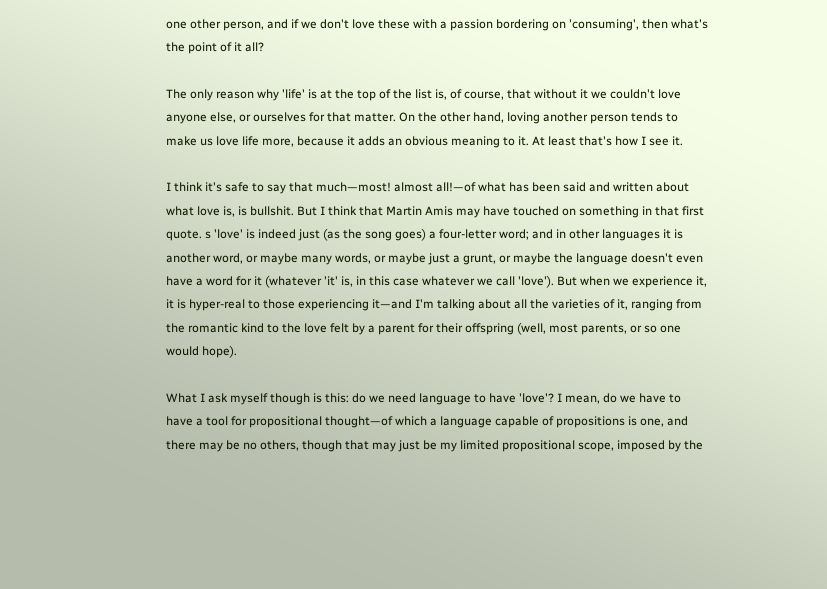one other person, and if we don't love these with a passion bordering on 'consuming', then what's the point of it all?

The only reason why 'life' is at the top of the list is, of course, that without it we couldn't love anyone else, or ourselves for that matter. On the other hand, loving another person tends to make us love life more, because it adds an obvious meaning to it. At least that's how I see it.

I think it's safe to say that much—most! almost all!—of what has been said and written about what love is, is bullshit. But I think that Martin Amis may have touched on something in that first quote. s 'love' is indeed just (as the song goes) a four-letter word; and in other languages it is another word, or maybe many words, or maybe just a grunt, or maybe the language doesn't even have a word for it (whatever 'it' is, in this case whatever we call 'love'). But when we experience it, it is hyper-real to those experiencing it—and I'm talking about all the varieties of it, ranging from the romantic kind to the love felt by a parent for their offspring (well, most parents, or so one would hope).

What I ask myself though is this: do we need language to have 'love'? I mean, do we have to have a tool for propositional thought—of which a language capable of propositions is one, and there may be no others, though that may just be my limited propositional scope, imposed by the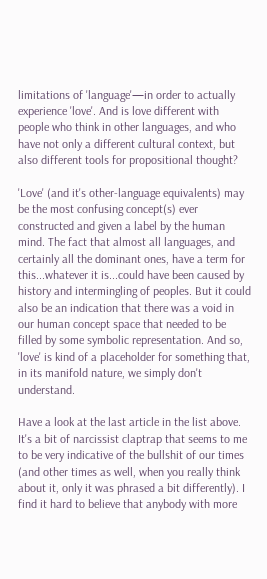limitations of 'language'—in order to actually experience 'love'. And is love different with people who think in other languages, and who have not only a different cultural context, but also different tools for propositional thought?

'Love' (and it's other-language equivalents) may be the most confusing concept(s) ever constructed and given a label by the human mind. The fact that almost all languages, and certainly all the dominant ones, have a term for this...whatever it is...could have been caused by history and intermingling of peoples. But it could also be an indication that there was a void in our human concept space that needed to be filled by some symbolic representation. And so, 'love' is kind of a placeholder for something that, in its manifold nature, we simply don't understand.

Have a look at the last article in the list above. It's a bit of narcissist claptrap that seems to me to be very indicative of the bullshit of our times (and other times as well, when you really think about it, only it was phrased a bit differently). I find it hard to believe that anybody with more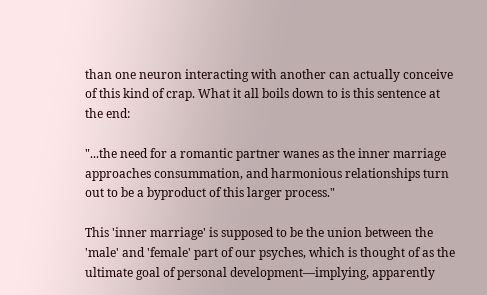than one neuron interacting with another can actually conceive of this kind of crap. What it all boils down to is this sentence at the end:

"...the need for a romantic partner wanes as the inner marriage approaches consummation, and harmonious relationships turn out to be a byproduct of this larger process."

This 'inner marriage' is supposed to be the union between the 'male' and 'female' part of our psyches, which is thought of as the ultimate goal of personal development—implying, apparently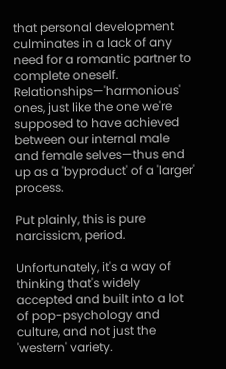that personal development culminates in a lack of any need for a romantic partner to complete oneself. Relationships—'harmonious' ones, just like the one we're supposed to have achieved between our internal male and female selves—thus end up as a 'byproduct' of a 'larger' process.

Put plainly, this is pure narcissicm, period.

Unfortunately, it's a way of thinking that's widely accepted and built into a lot of pop-psychology and culture, and not just the 'western' variety.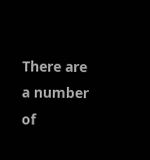There are a number of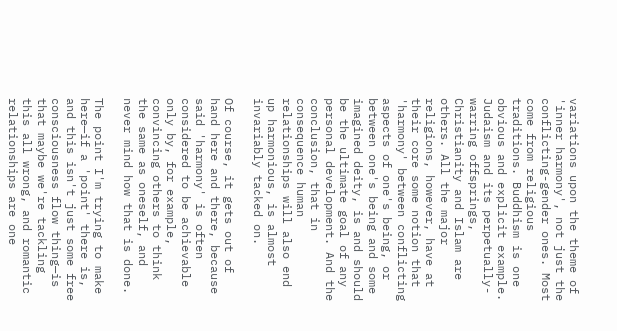variations upon the theme of 'inner harmony', not just the conflicting-gender ones. Most come from religious traditions. Buddhism is one obvious and explicit example. Judaism and its perpetually-warring offsprings, Christianity and Islam are others. All the major religions, however, have at their core some notion that 'harmony' between conflicting aspects of one's being, or between one's being and some imagined deity, is and should be the ultimate goal of any personal development. And the conclusion, that in consequence human relationships will also end up harmonious, is almost invariably tacked on.

Of course, it gets out of hand here and there, because said 'harmony' is often considered to be achievable only by, for example, convincing others to think the same as oneself, and never mind how that is done.

The point I'm trying to make here—if a 'point' there is, and this isn't just some free consciousness flow thing—is that maybe we're tackling this all wrong, and romantic relationships are one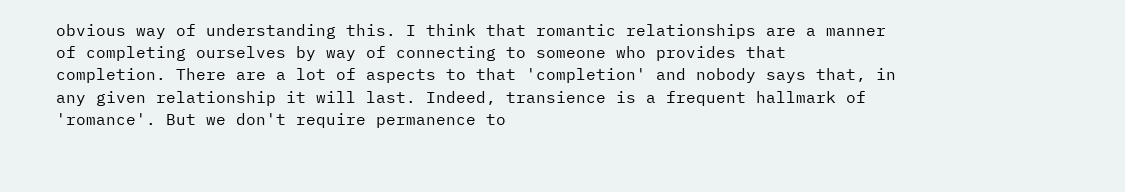obvious way of understanding this. I think that romantic relationships are a manner of completing ourselves by way of connecting to someone who provides that completion. There are a lot of aspects to that 'completion' and nobody says that, in any given relationship it will last. Indeed, transience is a frequent hallmark of 'romance'. But we don't require permanence to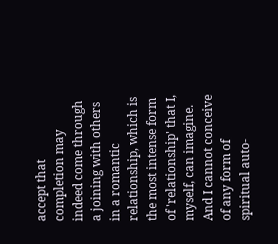accept that completion may indeed come through a joining with others in a romantic relationship, which is the most intense form of 'relationship' that I, myself, can imagine. And I cannot conceive of any form of spiritual auto-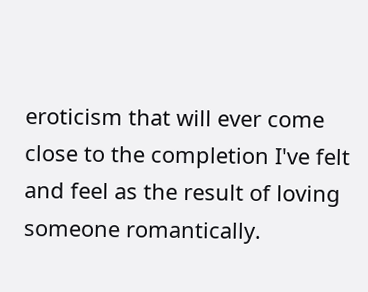eroticism that will ever come close to the completion I've felt and feel as the result of loving someone romantically.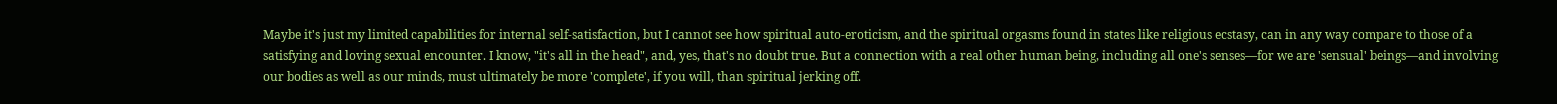Maybe it's just my limited capabilities for internal self-satisfaction, but I cannot see how spiritual auto-eroticism, and the spiritual orgasms found in states like religious ecstasy, can in any way compare to those of a satisfying and loving sexual encounter. I know, "it's all in the head", and, yes, that's no doubt true. But a connection with a real other human being, including all one's senses—for we are 'sensual' beings—and involving our bodies as well as our minds, must ultimately be more 'complete', if you will, than spiritual jerking off.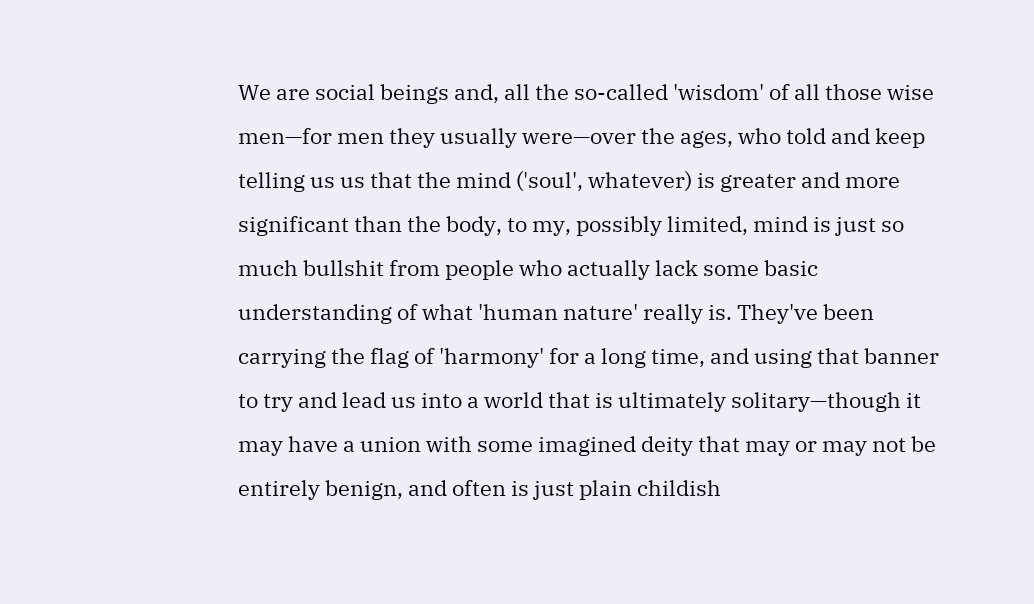We are social beings and, all the so-called 'wisdom' of all those wise men—for men they usually were—over the ages, who told and keep telling us us that the mind ('soul', whatever) is greater and more significant than the body, to my, possibly limited, mind is just so much bullshit from people who actually lack some basic understanding of what 'human nature' really is. They've been carrying the flag of 'harmony' for a long time, and using that banner to try and lead us into a world that is ultimately solitary—though it may have a union with some imagined deity that may or may not be entirely benign, and often is just plain childish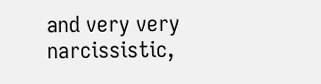and very very narcissistic,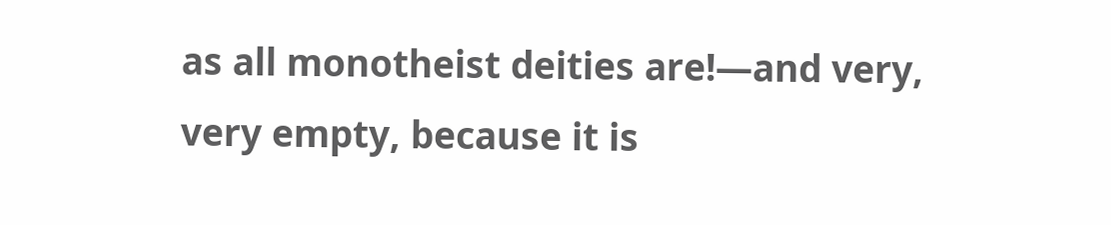as all monotheist deities are!—and very, very empty, because it is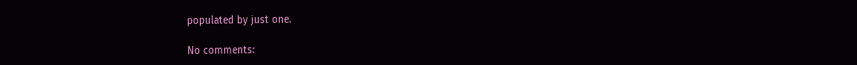populated by just one.

No comments: